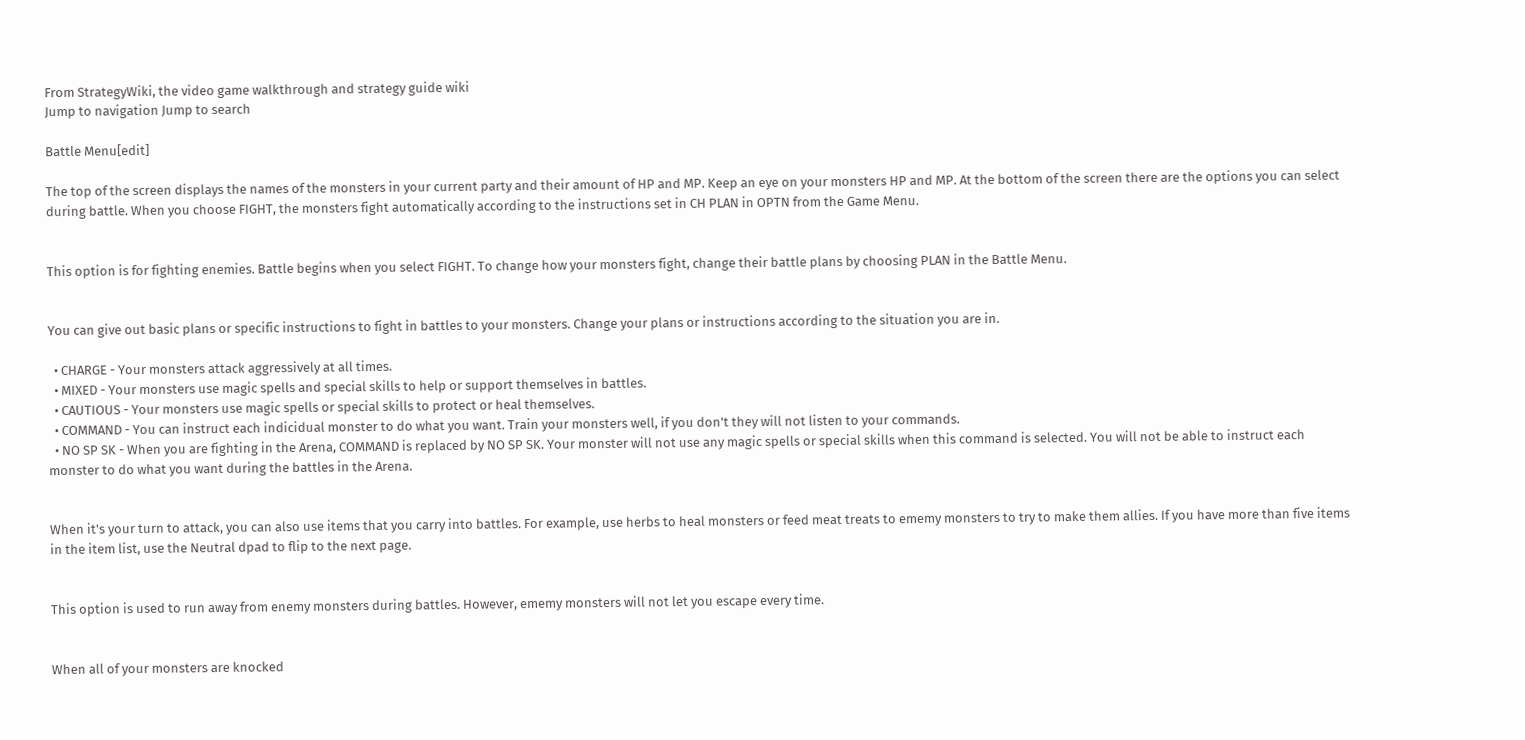From StrategyWiki, the video game walkthrough and strategy guide wiki
Jump to navigation Jump to search

Battle Menu[edit]

The top of the screen displays the names of the monsters in your current party and their amount of HP and MP. Keep an eye on your monsters HP and MP. At the bottom of the screen there are the options you can select during battle. When you choose FIGHT, the monsters fight automatically according to the instructions set in CH PLAN in OPTN from the Game Menu.


This option is for fighting enemies. Battle begins when you select FIGHT. To change how your monsters fight, change their battle plans by choosing PLAN in the Battle Menu.


You can give out basic plans or specific instructions to fight in battles to your monsters. Change your plans or instructions according to the situation you are in.

  • CHARGE - Your monsters attack aggressively at all times.
  • MIXED - Your monsters use magic spells and special skills to help or support themselves in battles.
  • CAUTIOUS - Your monsters use magic spells or special skills to protect or heal themselves.
  • COMMAND - You can instruct each indicidual monster to do what you want. Train your monsters well, if you don't they will not listen to your commands.
  • NO SP SK - When you are fighting in the Arena, COMMAND is replaced by NO SP SK. Your monster will not use any magic spells or special skills when this command is selected. You will not be able to instruct each monster to do what you want during the battles in the Arena.


When it's your turn to attack, you can also use items that you carry into battles. For example, use herbs to heal monsters or feed meat treats to ememy monsters to try to make them allies. If you have more than five items in the item list, use the Neutral dpad to flip to the next page.


This option is used to run away from enemy monsters during battles. However, ememy monsters will not let you escape every time.


When all of your monsters are knocked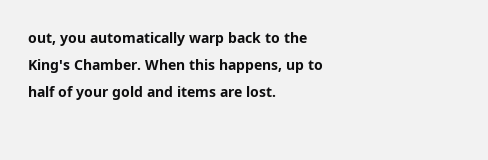out, you automatically warp back to the King's Chamber. When this happens, up to half of your gold and items are lost.